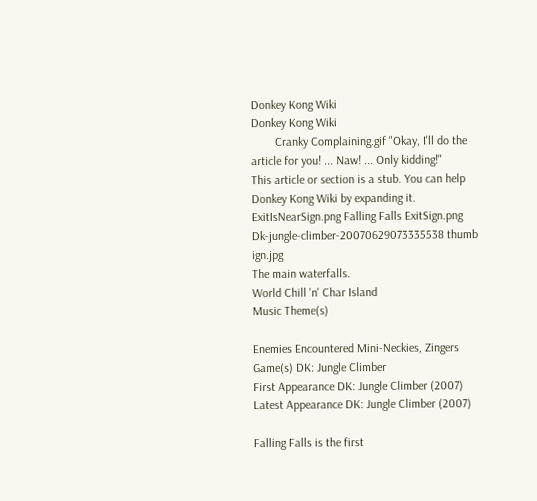Donkey Kong Wiki
Donkey Kong Wiki
        Cranky Complaining.gif "Okay, I'll do the article for you! ... Naw! ... Only kidding!"
This article or section is a stub. You can help Donkey Kong Wiki by expanding it.
ExitIsNearSign.png Falling Falls ExitSign.png
Dk-jungle-climber-20070629073335538 thumb ign.jpg
The main waterfalls.
World Chill 'n' Char Island
Music Theme(s)

Enemies Encountered Mini-Neckies, Zingers
Game(s) DK: Jungle Climber
First Appearance DK: Jungle Climber (2007)
Latest Appearance DK: Jungle Climber (2007)

Falling Falls is the first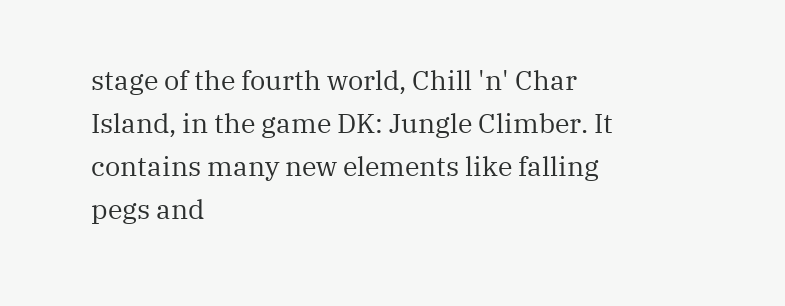stage of the fourth world, Chill 'n' Char Island, in the game DK: Jungle Climber. It contains many new elements like falling pegs and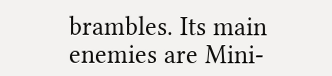brambles. Its main enemies are Mini-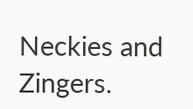Neckies and Zingers.